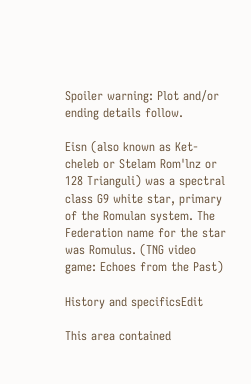Spoiler warning: Plot and/or ending details follow.

Eisn (also known as Ket-cheleb or Stelam Rom'lnz or 128 Trianguli) was a spectral class G9 white star, primary of the Romulan system. The Federation name for the star was Romulus. (TNG video game: Echoes from the Past)

History and specificsEdit

This area contained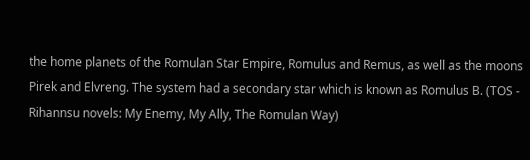the home planets of the Romulan Star Empire, Romulus and Remus, as well as the moons Pirek and Elvreng. The system had a secondary star which is known as Romulus B. (TOS - Rihannsu novels: My Enemy, My Ally, The Romulan Way)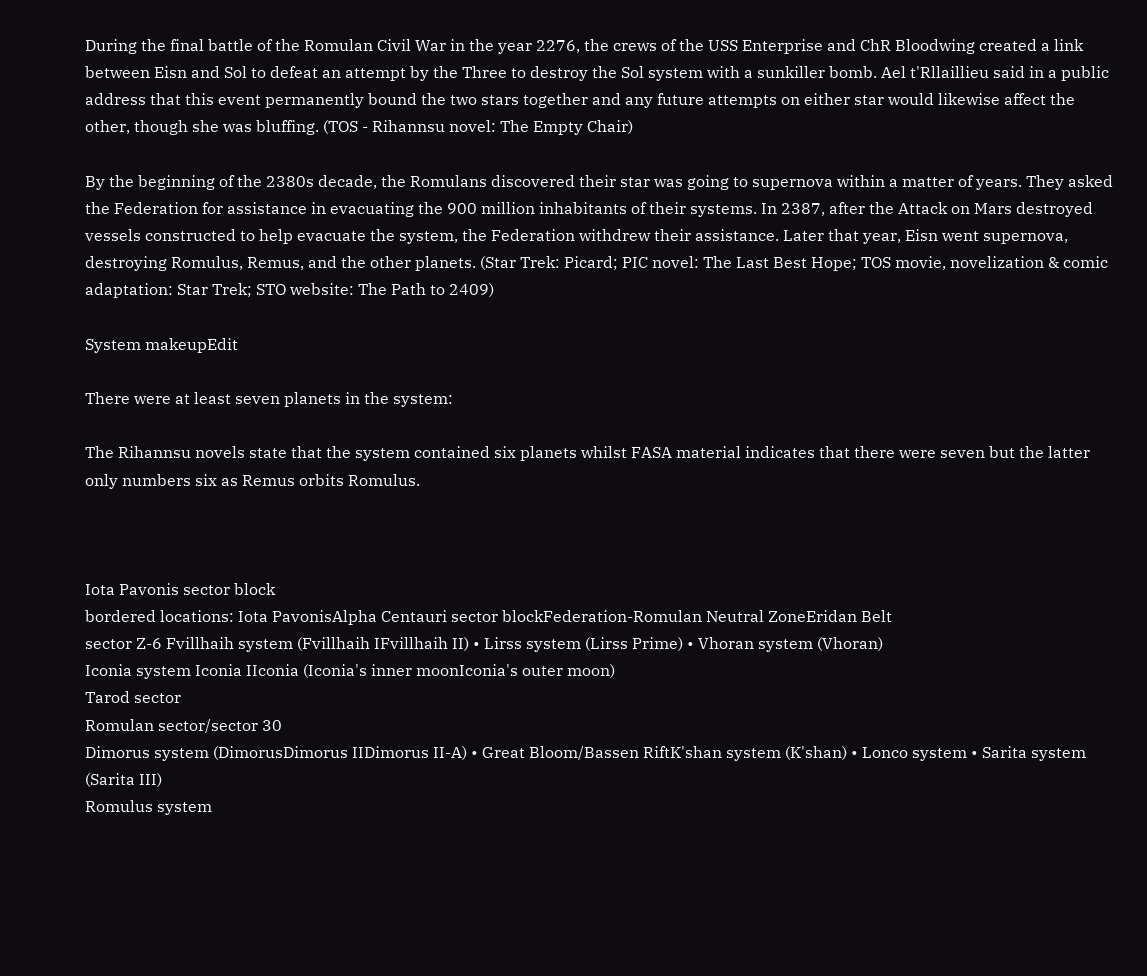During the final battle of the Romulan Civil War in the year 2276, the crews of the USS Enterprise and ChR Bloodwing created a link between Eisn and Sol to defeat an attempt by the Three to destroy the Sol system with a sunkiller bomb. Ael t'Rllaillieu said in a public address that this event permanently bound the two stars together and any future attempts on either star would likewise affect the other, though she was bluffing. (TOS - Rihannsu novel: The Empty Chair)

By the beginning of the 2380s decade, the Romulans discovered their star was going to supernova within a matter of years. They asked the Federation for assistance in evacuating the 900 million inhabitants of their systems. In 2387, after the Attack on Mars destroyed vessels constructed to help evacuate the system, the Federation withdrew their assistance. Later that year, Eisn went supernova, destroying Romulus, Remus, and the other planets. (Star Trek: Picard; PIC novel: The Last Best Hope; TOS movie, novelization & comic adaptation: Star Trek; STO website: The Path to 2409)

System makeupEdit

There were at least seven planets in the system:

The Rihannsu novels state that the system contained six planets whilst FASA material indicates that there were seven but the latter only numbers six as Remus orbits Romulus.



Iota Pavonis sector block
bordered locations: Iota PavonisAlpha Centauri sector blockFederation-Romulan Neutral ZoneEridan Belt
sector Z-6 Fvillhaih system (Fvillhaih IFvillhaih II) • Lirss system (Lirss Prime) • Vhoran system (Vhoran)
Iconia system Iconia IIconia (Iconia's inner moonIconia's outer moon)
Tarod sector
Romulan sector/sector 30
Dimorus system (DimorusDimorus IIDimorus II-A) • Great Bloom/Bassen RiftK'shan system (K'shan) • Lonco system • Sarita system (Sarita III)
Romulus system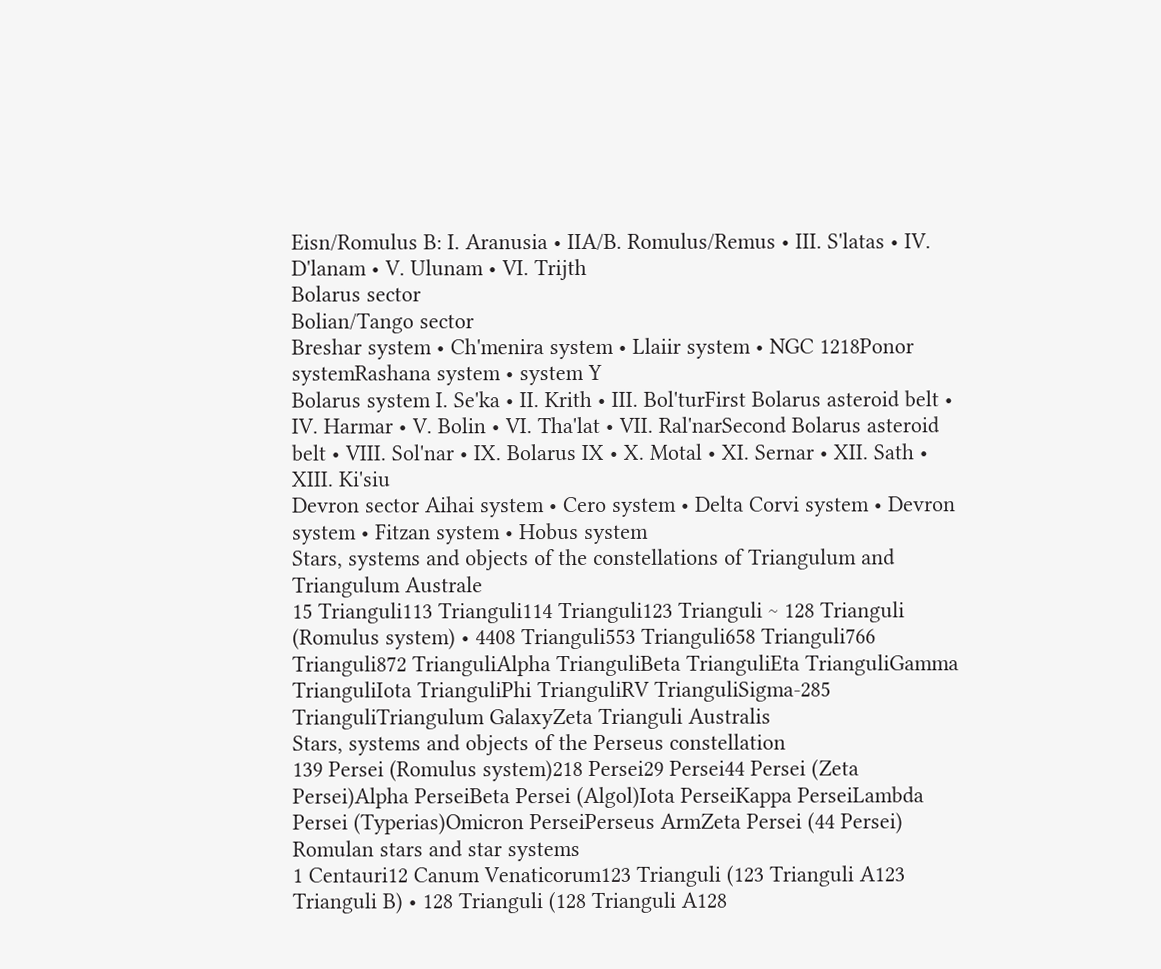Eisn/Romulus B: I. Aranusia • IIA/B. Romulus/Remus • III. S'latas • IV. D'lanam • V. Ulunam • VI. Trijth
Bolarus sector
Bolian/Tango sector
Breshar system • Ch'menira system • Llaiir system • NGC 1218Ponor systemRashana system • system Y
Bolarus system I. Se'ka • II. Krith • III. Bol'turFirst Bolarus asteroid belt • IV. Harmar • V. Bolin • VI. Tha'lat • VII. Ral'narSecond Bolarus asteroid belt • VIII. Sol'nar • IX. Bolarus IX • X. Motal • XI. Sernar • XII. Sath • XIII. Ki'siu
Devron sector Aihai system • Cero system • Delta Corvi system • Devron system • Fitzan system • Hobus system
Stars, systems and objects of the constellations of Triangulum and Triangulum Australe
15 Trianguli113 Trianguli114 Trianguli123 Trianguli ~ 128 Trianguli (Romulus system) • 4408 Trianguli553 Trianguli658 Trianguli766 Trianguli872 TrianguliAlpha TrianguliBeta TrianguliEta TrianguliGamma TrianguliIota TrianguliPhi TrianguliRV TrianguliSigma-285 TrianguliTriangulum GalaxyZeta Trianguli Australis
Stars, systems and objects of the Perseus constellation
139 Persei (Romulus system)218 Persei29 Persei44 Persei (Zeta Persei)Alpha PerseiBeta Persei (Algol)Iota PerseiKappa PerseiLambda Persei (Typerias)Omicron PerseiPerseus ArmZeta Persei (44 Persei)
Romulan stars and star systems
1 Centauri12 Canum Venaticorum123 Trianguli (123 Trianguli A123 Trianguli B) • 128 Trianguli (128 Trianguli A128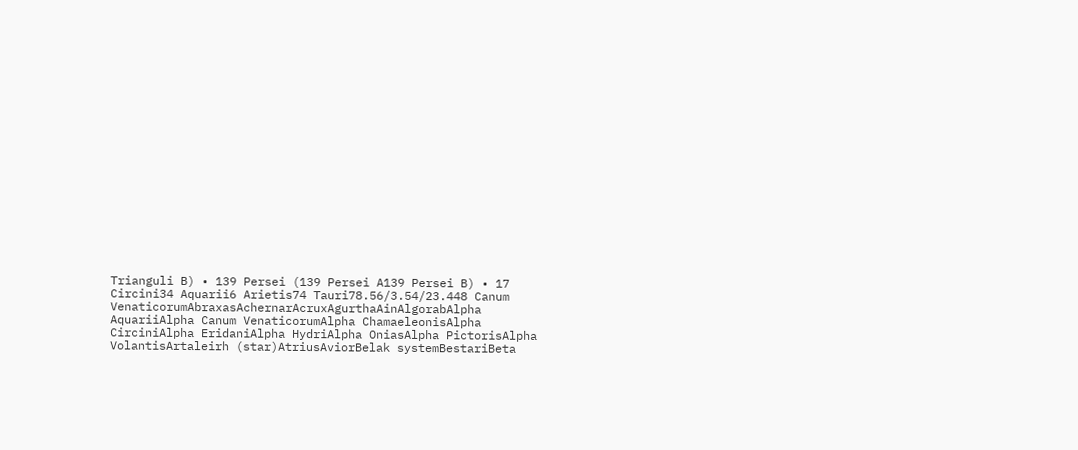Trianguli B) • 139 Persei (139 Persei A139 Persei B) • 17 Circini34 Aquarii6 Arietis74 Tauri78.56/3.54/23.448 Canum VenaticorumAbraxasAchernarAcruxAgurthaAinAlgorabAlpha AquariiAlpha Canum VenaticorumAlpha ChamaeleonisAlpha CirciniAlpha EridaniAlpha HydriAlpha OniasAlpha PictorisAlpha VolantisArtaleirh (star)AtriusAviorBelak systemBestariBeta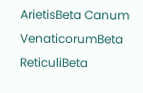ArietisBeta Canum VenaticorumBeta ReticuliBeta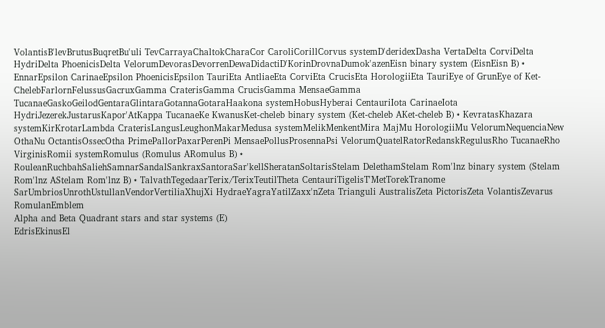VolantisB'levBrutusBuqretBu'uli TevCarrayaChaltokCharaCor CaroliCorillCorvus systemD'deridexDasha VertaDelta CorviDelta HydriDelta PhoenicisDelta VelorumDevorasDevorrenDewaDidactiD'KorinDrovnaDumok'azenEisn binary system (EisnEisn B) • EnnarEpsilon CarinaeEpsilon PhoenicisEpsilon TauriEta AntliaeEta CorviEta CrucisEta HorologiiEta TauriEye of GrunEye of Ket-ChelebFarlornFelussusGacruxGamma CraterisGamma CrucisGamma MensaeGamma TucanaeGaskoGeilodGentaraGlintaraGotannaGotaraHaakona systemHobusHyberai CentauriIota CarinaeIota HydriJezerekJustarusKapor'AtKappa TucanaeKe KwanusKet-cheleb binary system (Ket-cheleb AKet-cheleb B) • KevratasKhazara systemKirKrotarLambda CraterisLangusLeughonMakarMedusa systemMelikMenkentMira MajMu HorologiiMu VelorumNequenciaNew OthaNu OctantisOssecOtha PrimePallorPaxarPerenPi MensaePollusProsennaPsi VelorumQuatelRatorRedanskRegulusRho TucanaeRho VirginisRomii systemRomulus (Romulus ARomulus B) • RouleanRuchbahSaliehSamnarSandalSankraxSantoraSar'kellSheratanSoltarisStelam DelethamStelam Rom'lnz binary system (Stelam Rom'lnz AStelam Rom'lnz B) • TalvathTegedaarTerix/TerixTeutilTheta CentauriTigelisT'MetTorekTranome SarUmbriosUnrothUstullanVendorVertiliaXhujXi HydraeYagraYatilZaxx'nZeta Trianguli AustralisZeta PictorisZeta VolantisZevarus RomulanEmblem
Alpha and Beta Quadrant stars and star systems (E)
EdrisEkinusEl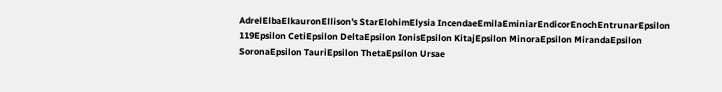AdrelElbaElkauronEllison's StarElohimElysia IncendaeEmilaEminiarEndicorEnochEntrunarEpsilon 119Epsilon CetiEpsilon DeltaEpsilon IonisEpsilon KitajEpsilon MinoraEpsilon MirandaEpsilon SoronaEpsilon TauriEpsilon ThetaEpsilon Ursae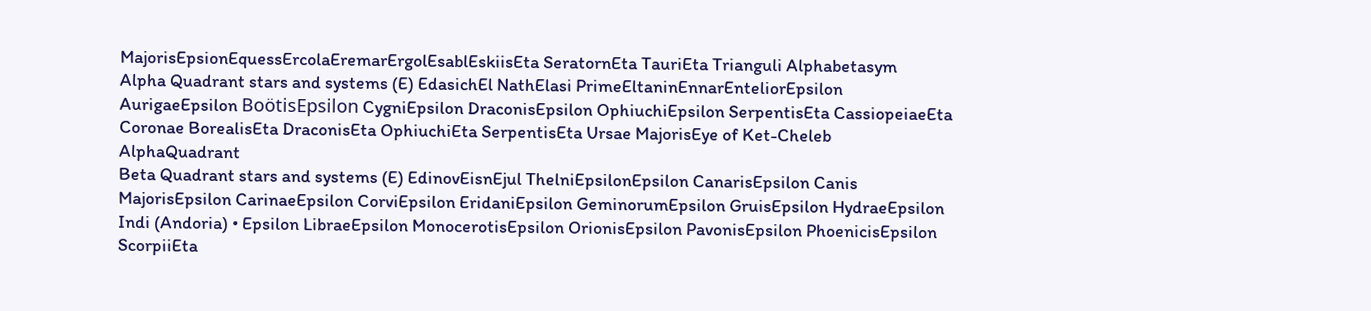MajorisEpsionEquessErcolaEremarErgolEsablEskiisEta SeratornEta TauriEta Trianguli Alphabetasym
Alpha Quadrant stars and systems (E) EdasichEl NathElasi PrimeEltaninEnnarEnteliorEpsilon AurigaeEpsilon BoötisEpsilon CygniEpsilon DraconisEpsilon OphiuchiEpsilon SerpentisEta CassiopeiaeEta Coronae BorealisEta DraconisEta OphiuchiEta SerpentisEta Ursae MajorisEye of Ket-Cheleb AlphaQuadrant
Beta Quadrant stars and systems (E) EdinovEisnEjul ThelniEpsilonEpsilon CanarisEpsilon Canis MajorisEpsilon CarinaeEpsilon CorviEpsilon EridaniEpsilon GeminorumEpsilon GruisEpsilon HydraeEpsilon Indi (Andoria) • Epsilon LibraeEpsilon MonocerotisEpsilon OrionisEpsilon PavonisEpsilon PhoenicisEpsilon ScorpiiEta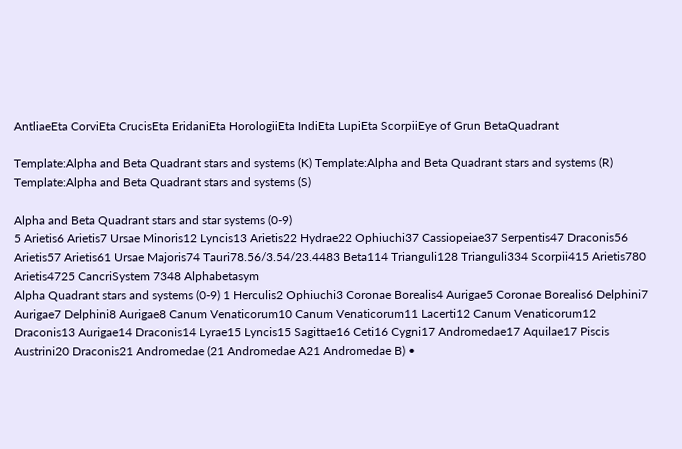AntliaeEta CorviEta CrucisEta EridaniEta HorologiiEta IndiEta LupiEta ScorpiiEye of Grun BetaQuadrant

Template:Alpha and Beta Quadrant stars and systems (K) Template:Alpha and Beta Quadrant stars and systems (R) Template:Alpha and Beta Quadrant stars and systems (S)

Alpha and Beta Quadrant stars and star systems (0-9)
5 Arietis6 Arietis7 Ursae Minoris12 Lyncis13 Arietis22 Hydrae22 Ophiuchi37 Cassiopeiae37 Serpentis47 Draconis56 Arietis57 Arietis61 Ursae Majoris74 Tauri78.56/3.54/23.4483 Beta114 Trianguli128 Trianguli334 Scorpii415 Arietis780 Arietis4725 CancriSystem 7348 Alphabetasym
Alpha Quadrant stars and systems (0-9) 1 Herculis2 Ophiuchi3 Coronae Borealis4 Aurigae5 Coronae Borealis6 Delphini7 Aurigae7 Delphini8 Aurigae8 Canum Venaticorum10 Canum Venaticorum11 Lacerti12 Canum Venaticorum12 Draconis13 Aurigae14 Draconis14 Lyrae15 Lyncis15 Sagittae16 Ceti16 Cygni17 Andromedae17 Aquilae17 Piscis Austrini20 Draconis21 Andromedae (21 Andromedae A21 Andromedae B) •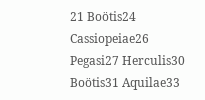21 Boötis24 Cassiopeiae26 Pegasi27 Herculis30 Boötis31 Aquilae33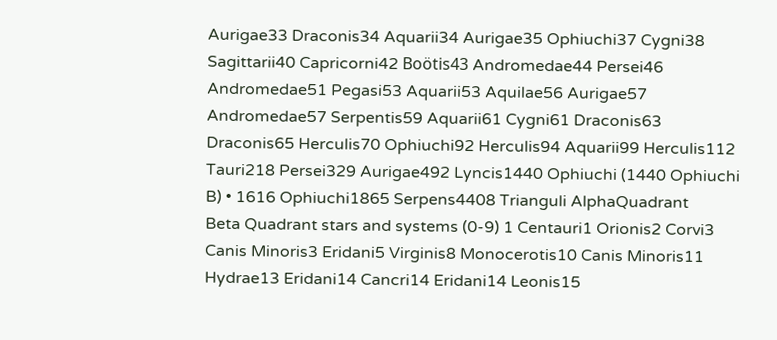Aurigae33 Draconis34 Aquarii34 Aurigae35 Ophiuchi37 Cygni38 Sagittarii40 Capricorni42 Boötis43 Andromedae44 Persei46 Andromedae51 Pegasi53 Aquarii53 Aquilae56 Aurigae57 Andromedae57 Serpentis59 Aquarii61 Cygni61 Draconis63 Draconis65 Herculis70 Ophiuchi92 Herculis94 Aquarii99 Herculis112 Tauri218 Persei329 Aurigae492 Lyncis1440 Ophiuchi (1440 Ophiuchi B) • 1616 Ophiuchi1865 Serpens4408 Trianguli AlphaQuadrant
Beta Quadrant stars and systems (0-9) 1 Centauri1 Orionis2 Corvi3 Canis Minoris3 Eridani5 Virginis8 Monocerotis10 Canis Minoris11 Hydrae13 Eridani14 Cancri14 Eridani14 Leonis15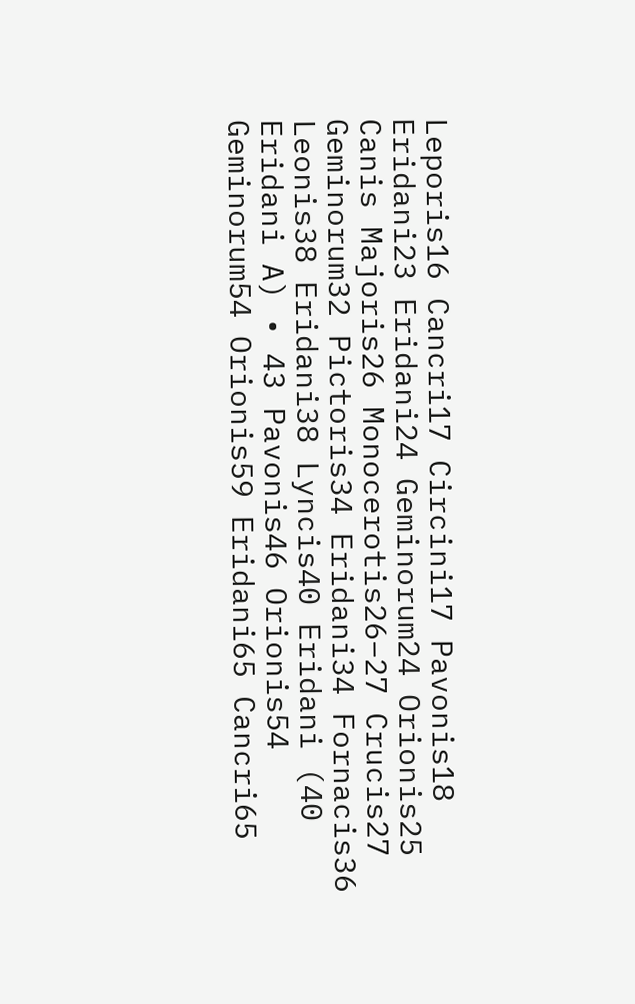Leporis16 Cancri17 Circini17 Pavonis18 Eridani23 Eridani24 Geminorum24 Orionis25 Canis Majoris26 Monocerotis26–27 Crucis27 Geminorum32 Pictoris34 Eridani34 Fornacis36 Leonis38 Eridani38 Lyncis40 Eridani (40 Eridani A) • 43 Pavonis46 Orionis54 Geminorum54 Orionis59 Eridani65 Cancri65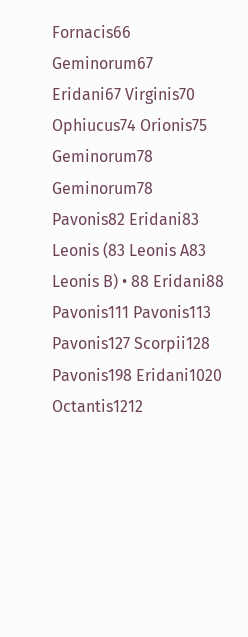Fornacis66 Geminorum67 Eridani67 Virginis70 Ophiucus74 Orionis75 Geminorum78 Geminorum78 Pavonis82 Eridani83 Leonis (83 Leonis A83 Leonis B) • 88 Eridani88 Pavonis111 Pavonis113 Pavonis127 Scorpii128 Pavonis198 Eridani1020 Octantis1212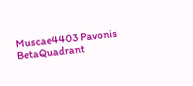Muscae4403 Pavonis BetaQuadrant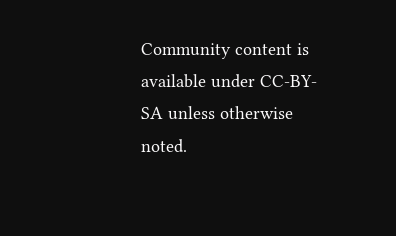Community content is available under CC-BY-SA unless otherwise noted.